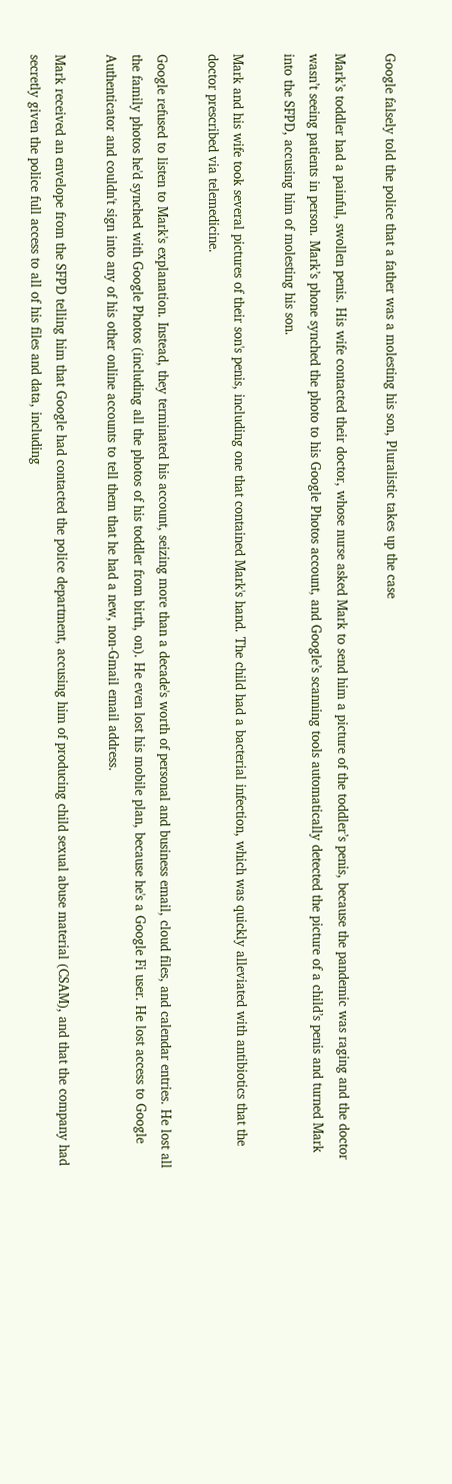Google falsely told the police that a father was a molesting his son, Pluralistic takes up the case

Mark’s toddler had a painful, swollen penis. His wife contacted their doctor, whose nurse asked Mark to send him a picture of the toddler’s penis, because the pandemic was raging and the doctor wasn’t seeing patients in person. Mark’s phone synched the photo to his Google Photos account, and Google’s scanning tools automatically detected the picture of a child’s penis and turned Mark into the SFPD, accusing him of molesting his son.

Mark and his wife took several pictures of their son's penis, including one that contained Mark's hand. The child had a bacterial infection, which was quickly alleviated with antibiotics that the doctor prescribed via telemedicine.

Google refused to listen to Mark's explanation. Instead, they terminated his account, seizing more than a decade's worth of personal and business email, cloud files, and calendar entries. He lost all the family photos he'd synched with Google Photos (including all the photos of his toddler from birth, on). He even lost his mobile plan, because he's a Google Fi user. He lost access to Google Authenticator and couldn't sign into any of his other online accounts to tell them that he had a new, non-Gmail email address.

Mark received an envelope from the SFPD telling him that Google had contacted the police department, accusing him of producing child sexual abuse material (CSAM), and that the company had secretly given the police full access to all of his files and data, including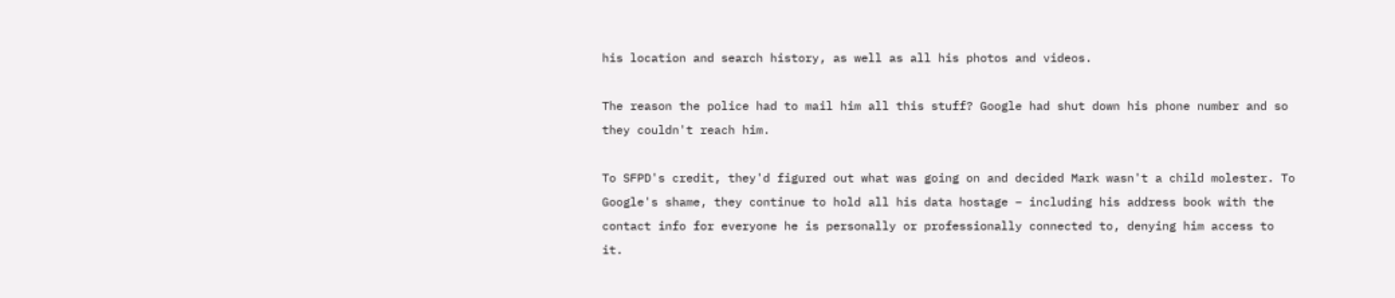his location and search history, as well as all his photos and videos.

The reason the police had to mail him all this stuff? Google had shut down his phone number and so they couldn't reach him.

To SFPD's credit, they'd figured out what was going on and decided Mark wasn't a child molester. To Google's shame, they continue to hold all his data hostage – including his address book with the contact info for everyone he is personally or professionally connected to, denying him access to it.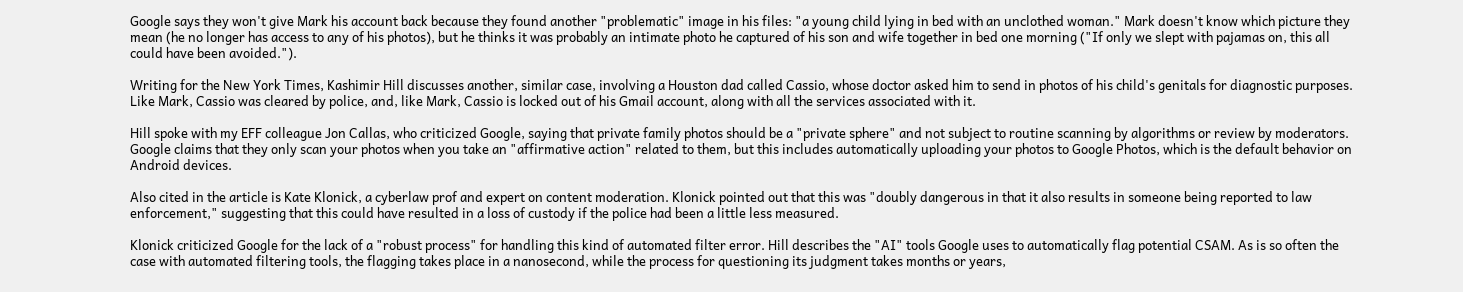Google says they won't give Mark his account back because they found another "problematic" image in his files: "a young child lying in bed with an unclothed woman." Mark doesn't know which picture they mean (he no longer has access to any of his photos), but he thinks it was probably an intimate photo he captured of his son and wife together in bed one morning ("If only we slept with pajamas on, this all could have been avoided.").

Writing for the New York Times, Kashimir Hill discusses another, similar case, involving a Houston dad called Cassio, whose doctor asked him to send in photos of his child's genitals for diagnostic purposes. Like Mark, Cassio was cleared by police, and, like Mark, Cassio is locked out of his Gmail account, along with all the services associated with it.

Hill spoke with my EFF colleague Jon Callas, who criticized Google, saying that private family photos should be a "private sphere" and not subject to routine scanning by algorithms or review by moderators. Google claims that they only scan your photos when you take an "affirmative action" related to them, but this includes automatically uploading your photos to Google Photos, which is the default behavior on Android devices.

Also cited in the article is Kate Klonick, a cyberlaw prof and expert on content moderation. Klonick pointed out that this was "doubly dangerous in that it also results in someone being reported to law enforcement," suggesting that this could have resulted in a loss of custody if the police had been a little less measured.

Klonick criticized Google for the lack of a "robust process" for handling this kind of automated filter error. Hill describes the "AI" tools Google uses to automatically flag potential CSAM. As is so often the case with automated filtering tools, the flagging takes place in a nanosecond, while the process for questioning its judgment takes months or years,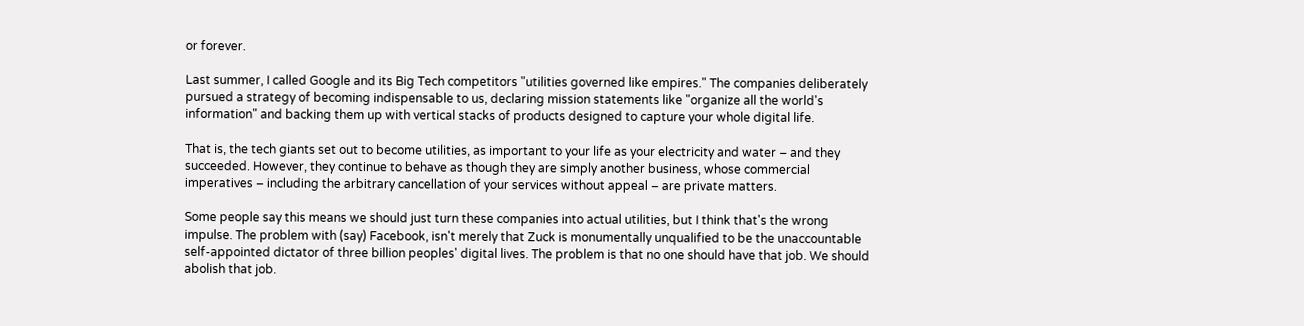or forever.

Last summer, I called Google and its Big Tech competitors "utilities governed like empires." The companies deliberately pursued a strategy of becoming indispensable to us, declaring mission statements like "organize all the world's information" and backing them up with vertical stacks of products designed to capture your whole digital life.

That is, the tech giants set out to become utilities, as important to your life as your electricity and water – and they succeeded. However, they continue to behave as though they are simply another business, whose commercial imperatives – including the arbitrary cancellation of your services without appeal – are private matters.

Some people say this means we should just turn these companies into actual utilities, but I think that's the wrong impulse. The problem with (say) Facebook, isn't merely that Zuck is monumentally unqualified to be the unaccountable self-appointed dictator of three billion peoples' digital lives. The problem is that no one should have that job. We should abolish that job.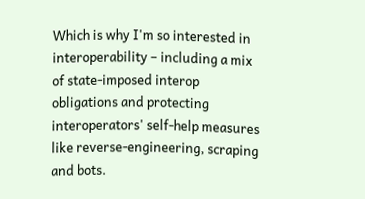Which is why I'm so interested in interoperability – including a mix of state-imposed interop obligations and protecting interoperators' self-help measures like reverse-engineering, scraping and bots.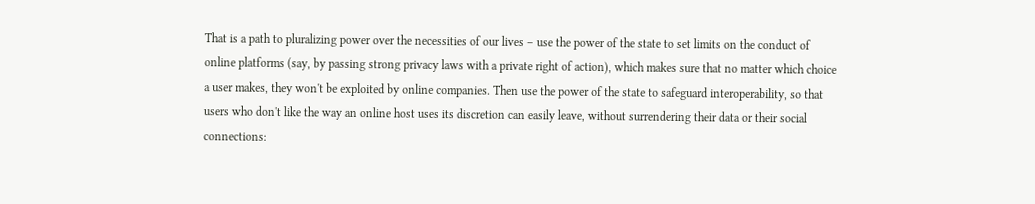That is a path to pluralizing power over the necessities of our lives – use the power of the state to set limits on the conduct of online platforms (say, by passing strong privacy laws with a private right of action), which makes sure that no matter which choice a user makes, they won't be exploited by online companies. Then use the power of the state to safeguard interoperability, so that users who don't like the way an online host uses its discretion can easily leave, without surrendering their data or their social connections: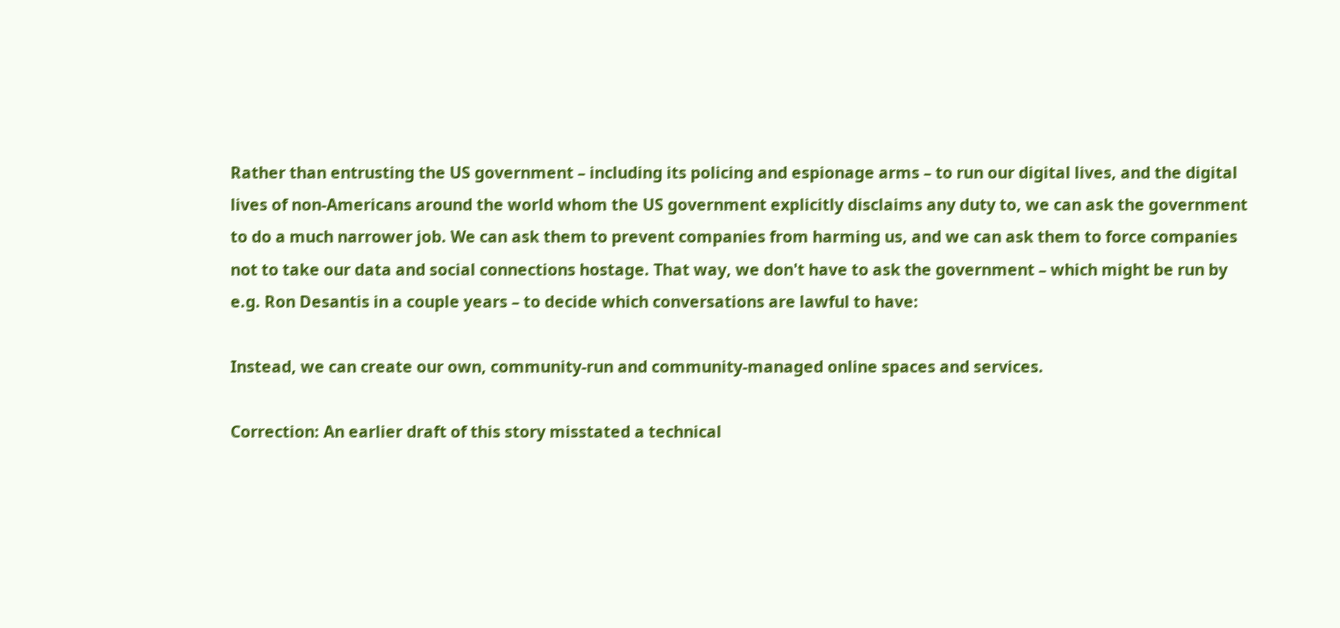Rather than entrusting the US government – including its policing and espionage arms – to run our digital lives, and the digital lives of non-Americans around the world whom the US government explicitly disclaims any duty to, we can ask the government to do a much narrower job. We can ask them to prevent companies from harming us, and we can ask them to force companies not to take our data and social connections hostage. That way, we don't have to ask the government – which might be run by e.g. Ron Desantis in a couple years – to decide which conversations are lawful to have:

Instead, we can create our own, community-run and community-managed online spaces and services.

Correction: An earlier draft of this story misstated a technical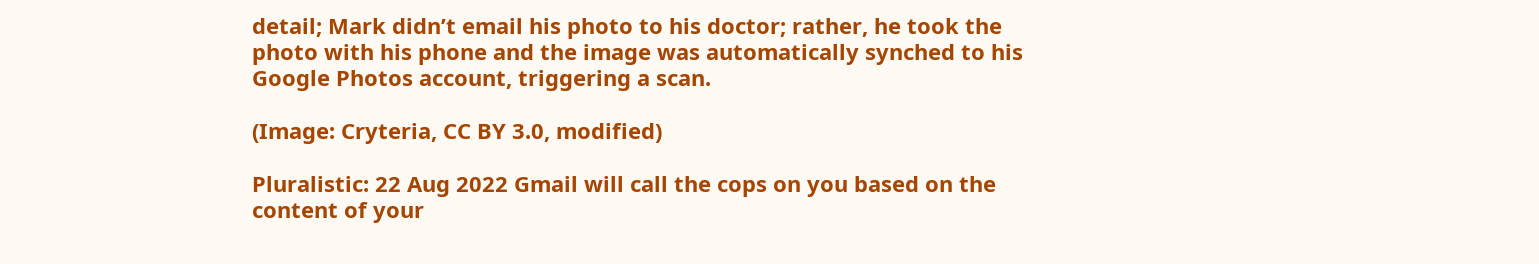detail; Mark didn’t email his photo to his doctor; rather, he took the photo with his phone and the image was automatically synched to his Google Photos account, triggering a scan.

(Image: Cryteria, CC BY 3.0, modified)

Pluralistic: 22 Aug 2022 Gmail will call the cops on you based on the content of your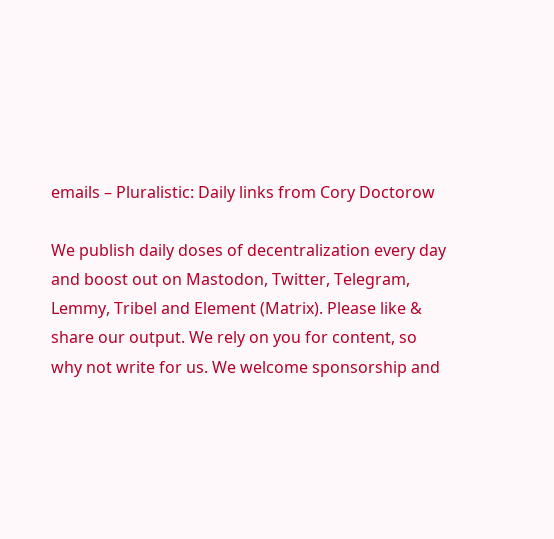emails – Pluralistic: Daily links from Cory Doctorow

We publish daily doses of decentralization every day and boost out on Mastodon, Twitter, Telegram, Lemmy, Tribel and Element (Matrix). Please like & share our output. We rely on you for content, so why not write for us. We welcome sponsorship and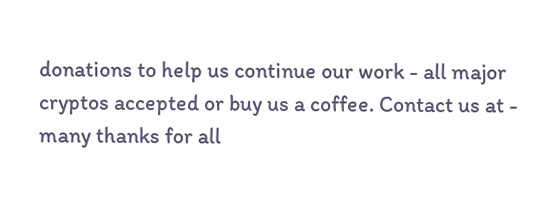donations to help us continue our work - all major cryptos accepted or buy us a coffee. Contact us at - many thanks for all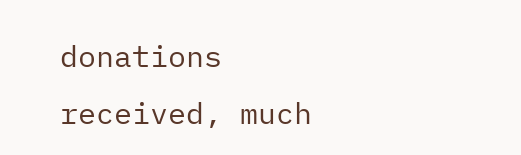donations received, much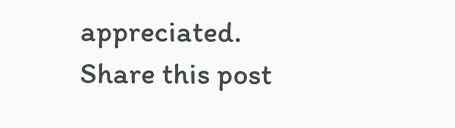appreciated.
Share this post